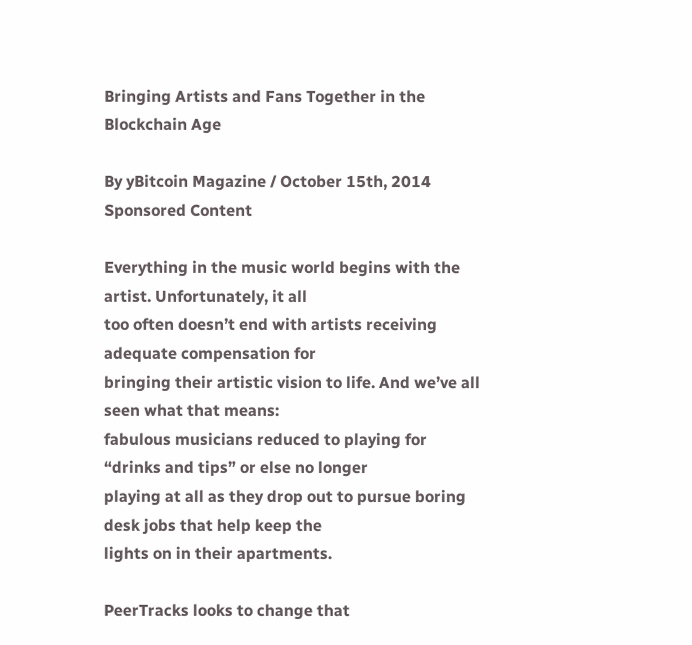Bringing Artists and Fans Together in the Blockchain Age

By yBitcoin Magazine / October 15th, 2014 Sponsored Content

Everything in the music world begins with the artist. Unfortunately, it all
too often doesn’t end with artists receiving adequate compensation for
bringing their artistic vision to life. And we’ve all seen what that means:
fabulous musicians reduced to playing for “drinks and tips” or else no longer
playing at all as they drop out to pursue boring desk jobs that help keep the
lights on in their apartments.

PeerTracks looks to change that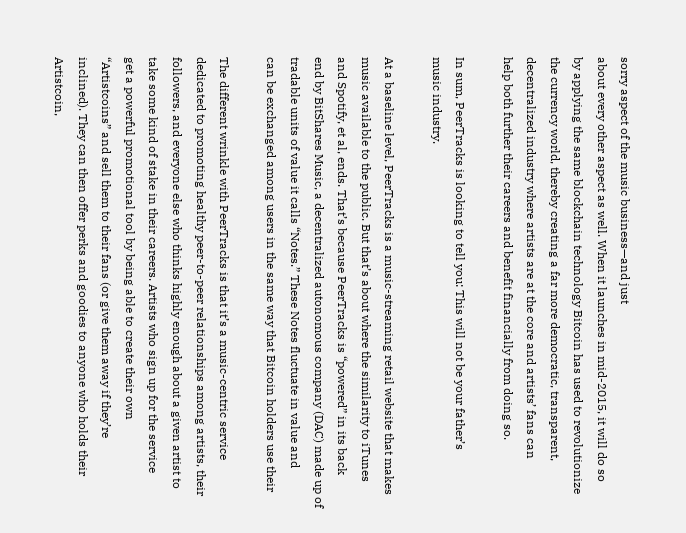sorry aspect of the music business—and just
about every other aspect as well. When it launches in mid-2015, it will do so
by applying the same blockchain technology Bitcoin has used to revolutionize
the currency world, thereby creating a far more democratic, transparent,
decentralized industry where artists are at the core and artists’ fans can
help both further their careers and benefit financially from doing so.

In sum, PeerTracks is looking to tell you: This will not be your father’s
music industry.

At a baseline level, PeerTracks is a music-streaming retail website that makes
music available to the public. But that’s about where the similarity to iTunes
and Spotify, et al, ends. That’s because PeerTracks is “powered” in its back
end by BitShares Music, a decentralized autonomous company (DAC) made up of
tradable units of value it calls “Notes.” These Notes fluctuate in value and
can be exchanged among users in the same way that Bitcoin holders use their

The different wrinkle with PeerTracks is that it’s a music-centric service
dedicated to promoting healthy peer-to-peer relationships among artists, their
followers, and everyone else who thinks highly enough about a given artist to
take some kind of stake in their careers. Artists who sign up for the service
get a powerful promotional tool by being able to create their own
“Artistcoins” and sell them to their fans (or give them away if they’re
inclined). They can then offer perks and goodies to anyone who holds their
Artistcoin,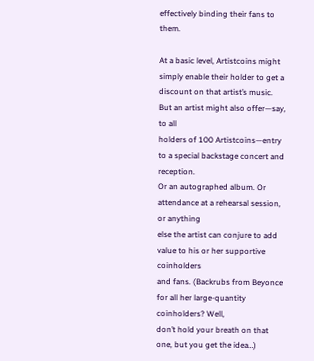effectively binding their fans to them.

At a basic level, Artistcoins might simply enable their holder to get a
discount on that artist’s music. But an artist might also offer—say, to all
holders of 100 Artistcoins—entry to a special backstage concert and reception.
Or an autographed album. Or attendance at a rehearsal session, or anything
else the artist can conjure to add value to his or her supportive coinholders
and fans. (Backrubs from Beyonce for all her large-quantity coinholders? Well,
don’t hold your breath on that one, but you get the idea…)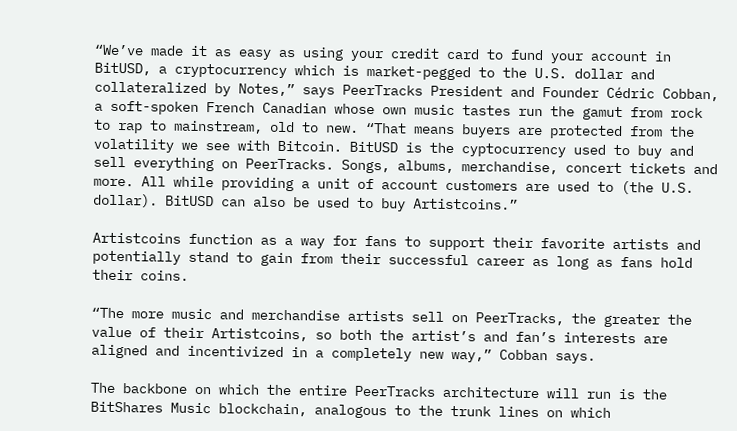“We’ve made it as easy as using your credit card to fund your account in
BitUSD, a cryptocurrency which is market-pegged to the U.S. dollar and
collateralized by Notes,” says PeerTracks President and Founder Cédric Cobban,
a soft-spoken French Canadian whose own music tastes run the gamut from rock
to rap to mainstream, old to new. “That means buyers are protected from the
volatility we see with Bitcoin. BitUSD is the cyptocurrency used to buy and
sell everything on PeerTracks. Songs, albums, merchandise, concert tickets and
more. All while providing a unit of account customers are used to (the U.S.
dollar). BitUSD can also be used to buy Artistcoins.”

Artistcoins function as a way for fans to support their favorite artists and
potentially stand to gain from their successful career as long as fans hold
their coins.

“The more music and merchandise artists sell on PeerTracks, the greater the
value of their Artistcoins, so both the artist’s and fan’s interests are
aligned and incentivized in a completely new way,” Cobban says.

The backbone on which the entire PeerTracks architecture will run is the
BitShares Music blockchain, analogous to the trunk lines on which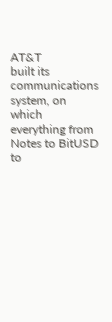AT&T
built its communications system, on which everything from Notes to BitUSD to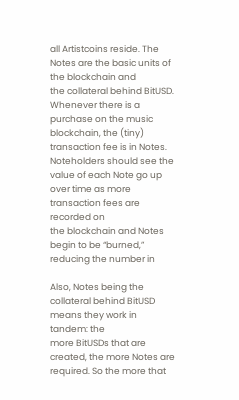all Artistcoins reside. The Notes are the basic units of the blockchain and
the collateral behind BitUSD. Whenever there is a purchase on the music
blockchain, the (tiny) transaction fee is in Notes. Noteholders should see the
value of each Note go up over time as more transaction fees are recorded on
the blockchain and Notes begin to be “burned,” reducing the number in

Also, Notes being the collateral behind BitUSD means they work in tandem: the
more BitUSDs that are created, the more Notes are required. So the more that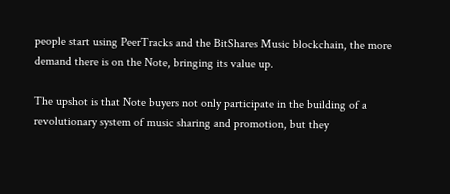people start using PeerTracks and the BitShares Music blockchain, the more
demand there is on the Note, bringing its value up.

The upshot is that Note buyers not only participate in the building of a
revolutionary system of music sharing and promotion, but they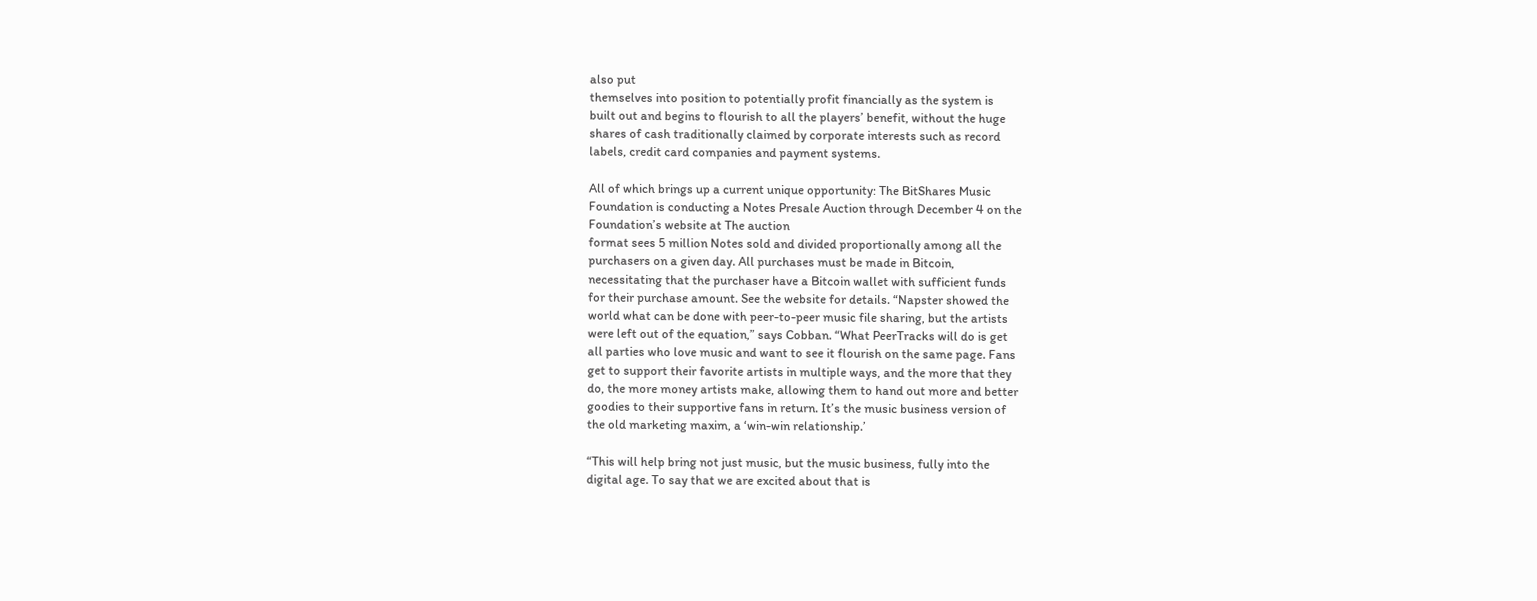also put
themselves into position to potentially profit financially as the system is
built out and begins to flourish to all the players’ benefit, without the huge
shares of cash traditionally claimed by corporate interests such as record
labels, credit card companies and payment systems.

All of which brings up a current unique opportunity: The BitShares Music
Foundation is conducting a Notes Presale Auction through December 4 on the
Foundation’s website at The auction
format sees 5 million Notes sold and divided proportionally among all the
purchasers on a given day. All purchases must be made in Bitcoin,
necessitating that the purchaser have a Bitcoin wallet with sufficient funds
for their purchase amount. See the website for details. “Napster showed the
world what can be done with peer-to-peer music file sharing, but the artists
were left out of the equation,” says Cobban. “What PeerTracks will do is get
all parties who love music and want to see it flourish on the same page. Fans
get to support their favorite artists in multiple ways, and the more that they
do, the more money artists make, allowing them to hand out more and better
goodies to their supportive fans in return. It’s the music business version of
the old marketing maxim, a ‘win-win relationship.’

“This will help bring not just music, but the music business, fully into the
digital age. To say that we are excited about that is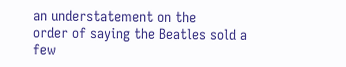an understatement on the
order of saying the Beatles sold a few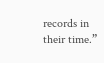records in their time.”